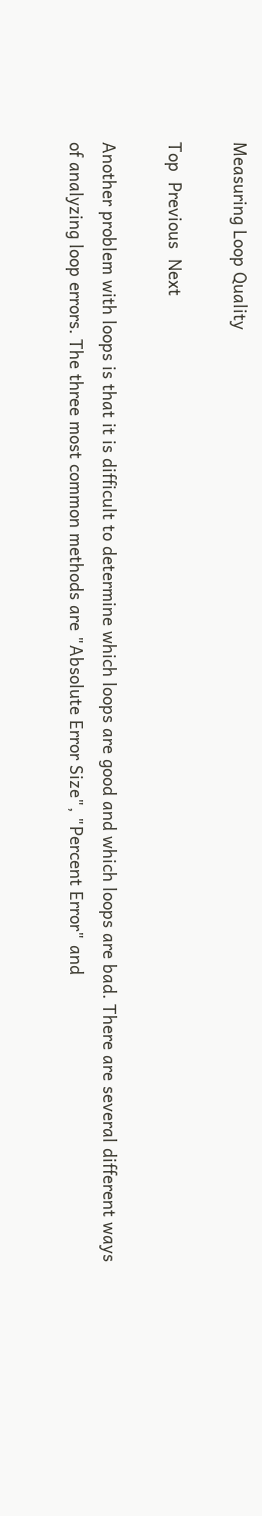Measuring Loop Quality

Top  Previous  Next

Another problem with loops is that it is difficult to determine which loops are good and which loops are bad. There are several different ways of analyzing loop errors. The three most common methods are "Absolute Error Size", "Percent Error" and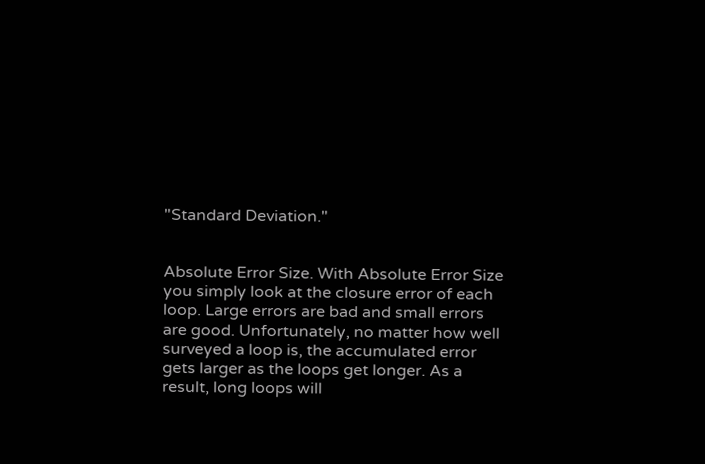"Standard Deviation."


Absolute Error Size. With Absolute Error Size you simply look at the closure error of each loop. Large errors are bad and small errors are good. Unfortunately, no matter how well surveyed a loop is, the accumulated error gets larger as the loops get longer. As a result, long loops will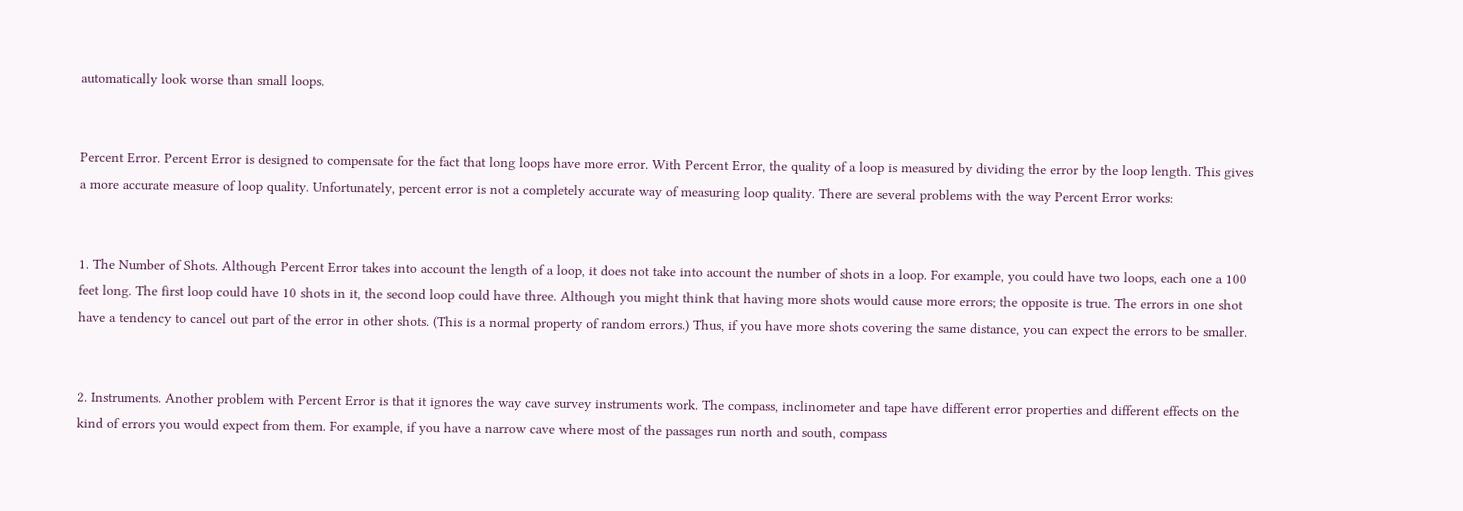automatically look worse than small loops.


Percent Error. Percent Error is designed to compensate for the fact that long loops have more error. With Percent Error, the quality of a loop is measured by dividing the error by the loop length. This gives a more accurate measure of loop quality. Unfortunately, percent error is not a completely accurate way of measuring loop quality. There are several problems with the way Percent Error works:


1. The Number of Shots. Although Percent Error takes into account the length of a loop, it does not take into account the number of shots in a loop. For example, you could have two loops, each one a 100 feet long. The first loop could have 10 shots in it, the second loop could have three. Although you might think that having more shots would cause more errors; the opposite is true. The errors in one shot have a tendency to cancel out part of the error in other shots. (This is a normal property of random errors.) Thus, if you have more shots covering the same distance, you can expect the errors to be smaller.


2. Instruments. Another problem with Percent Error is that it ignores the way cave survey instruments work. The compass, inclinometer and tape have different error properties and different effects on the kind of errors you would expect from them. For example, if you have a narrow cave where most of the passages run north and south, compass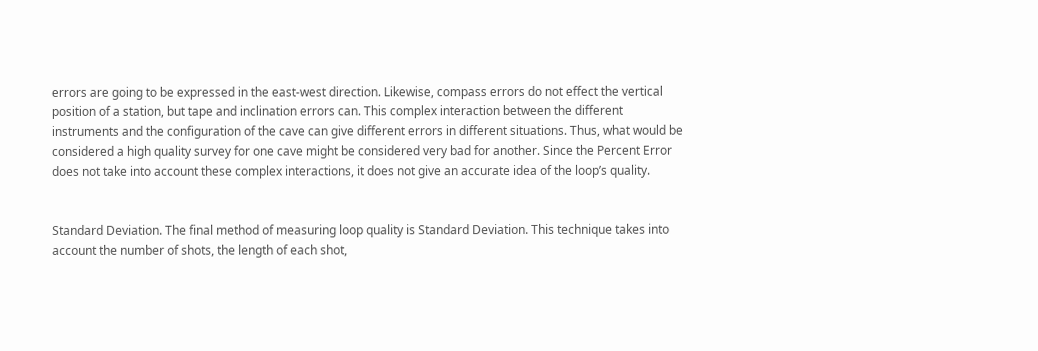errors are going to be expressed in the east-west direction. Likewise, compass errors do not effect the vertical position of a station, but tape and inclination errors can. This complex interaction between the different instruments and the configuration of the cave can give different errors in different situations. Thus, what would be considered a high quality survey for one cave might be considered very bad for another. Since the Percent Error does not take into account these complex interactions, it does not give an accurate idea of the loop’s quality.


Standard Deviation. The final method of measuring loop quality is Standard Deviation. This technique takes into account the number of shots, the length of each shot,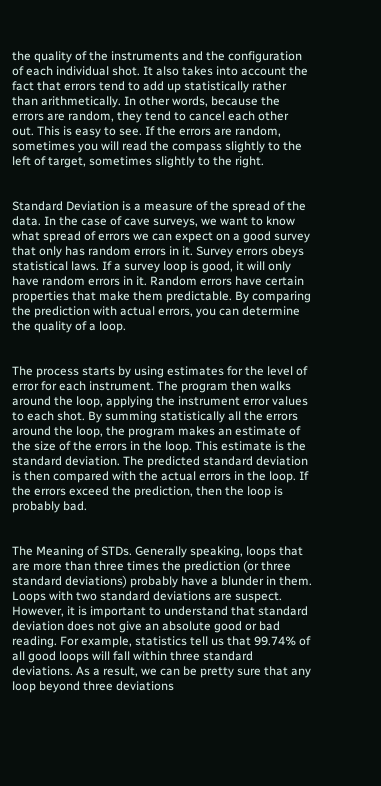the quality of the instruments and the configuration of each individual shot. It also takes into account the fact that errors tend to add up statistically rather than arithmetically. In other words, because the errors are random, they tend to cancel each other out. This is easy to see. If the errors are random, sometimes you will read the compass slightly to the left of target, sometimes slightly to the right.


Standard Deviation is a measure of the spread of the data. In the case of cave surveys, we want to know what spread of errors we can expect on a good survey that only has random errors in it. Survey errors obeys statistical laws. If a survey loop is good, it will only have random errors in it. Random errors have certain properties that make them predictable. By comparing the prediction with actual errors, you can determine the quality of a loop.


The process starts by using estimates for the level of error for each instrument. The program then walks around the loop, applying the instrument error values to each shot. By summing statistically all the errors around the loop, the program makes an estimate of the size of the errors in the loop. This estimate is the standard deviation. The predicted standard deviation is then compared with the actual errors in the loop. If the errors exceed the prediction, then the loop is probably bad.


The Meaning of STDs. Generally speaking, loops that are more than three times the prediction (or three standard deviations) probably have a blunder in them. Loops with two standard deviations are suspect. However, it is important to understand that standard deviation does not give an absolute good or bad reading. For example, statistics tell us that 99.74% of all good loops will fall within three standard deviations. As a result, we can be pretty sure that any loop beyond three deviations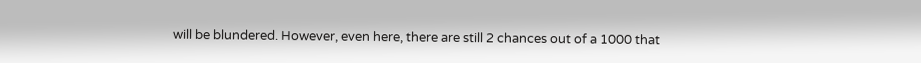will be blundered. However, even here, there are still 2 chances out of a 1000 that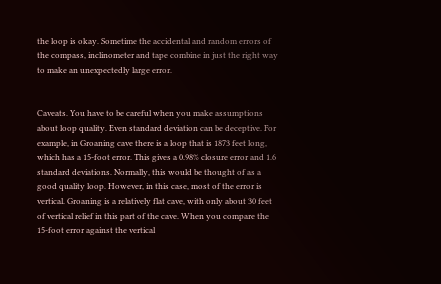the loop is okay. Sometime the accidental and random errors of the compass, inclinometer and tape combine in just the right way to make an unexpectedly large error.


Caveats. You have to be careful when you make assumptions about loop quality. Even standard deviation can be deceptive. For example, in Groaning cave there is a loop that is 1873 feet long, which has a 15-foot error. This gives a 0.98% closure error and 1.6 standard deviations. Normally, this would be thought of as a good quality loop. However, in this case, most of the error is vertical. Groaning is a relatively flat cave, with only about 30 feet of vertical relief in this part of the cave. When you compare the 15-foot error against the vertical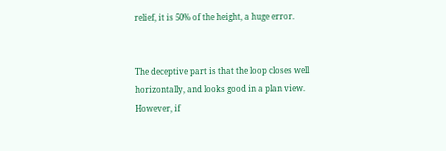relief, it is 50% of the height, a huge error.


The deceptive part is that the loop closes well horizontally, and looks good in a plan view. However, if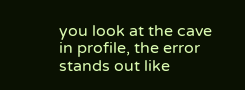you look at the cave in profile, the error stands out like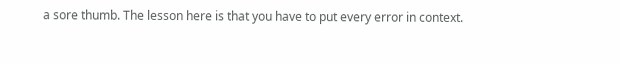a sore thumb. The lesson here is that you have to put every error in context.